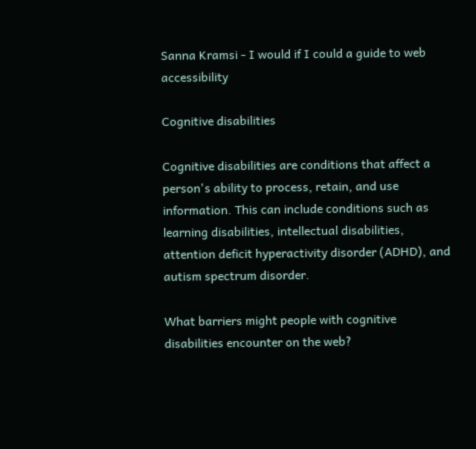Sanna Kramsi - I would if I could a guide to web accessibility

Cognitive disabilities

Cognitive disabilities are conditions that affect a person's ability to process, retain, and use information. This can include conditions such as learning disabilities, intellectual disabilities, attention deficit hyperactivity disorder (ADHD), and autism spectrum disorder.

What barriers might people with cognitive disabilities encounter on the web?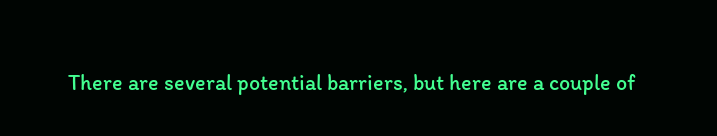There are several potential barriers, but here are a couple of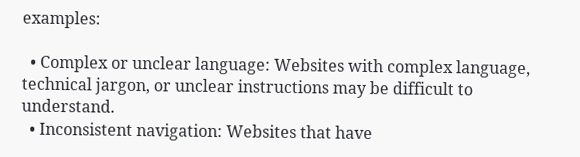examples:

  • Complex or unclear language: Websites with complex language, technical jargon, or unclear instructions may be difficult to understand.
  • Inconsistent navigation: Websites that have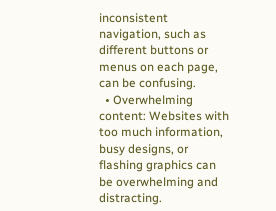inconsistent navigation, such as different buttons or menus on each page, can be confusing.
  • Overwhelming content: Websites with too much information, busy designs, or flashing graphics can be overwhelming and distracting.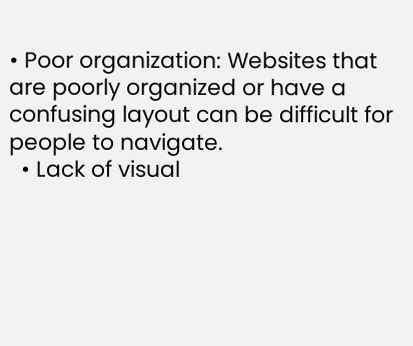• Poor organization: Websites that are poorly organized or have a confusing layout can be difficult for people to navigate.
  • Lack of visual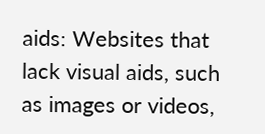aids: Websites that lack visual aids, such as images or videos,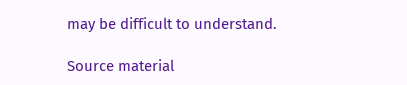may be difficult to understand.

Source material